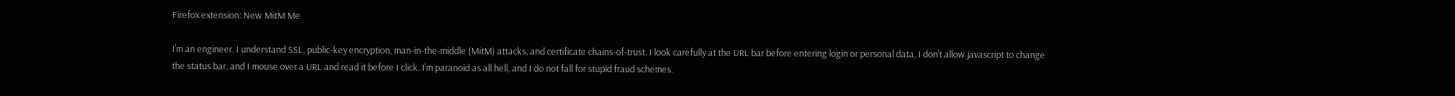Firefox extension: New MitM Me

I’m an engineer. I understand SSL, public-key encryption, man-in-the-middle (MitM) attacks, and certificate chains-of-trust. I look carefully at the URL bar before entering login or personal data, I don’t allow javascript to change the status bar, and I mouse over a URL and read it before I click. I’m paranoid as all hell, and I do not fall for stupid fraud schemes.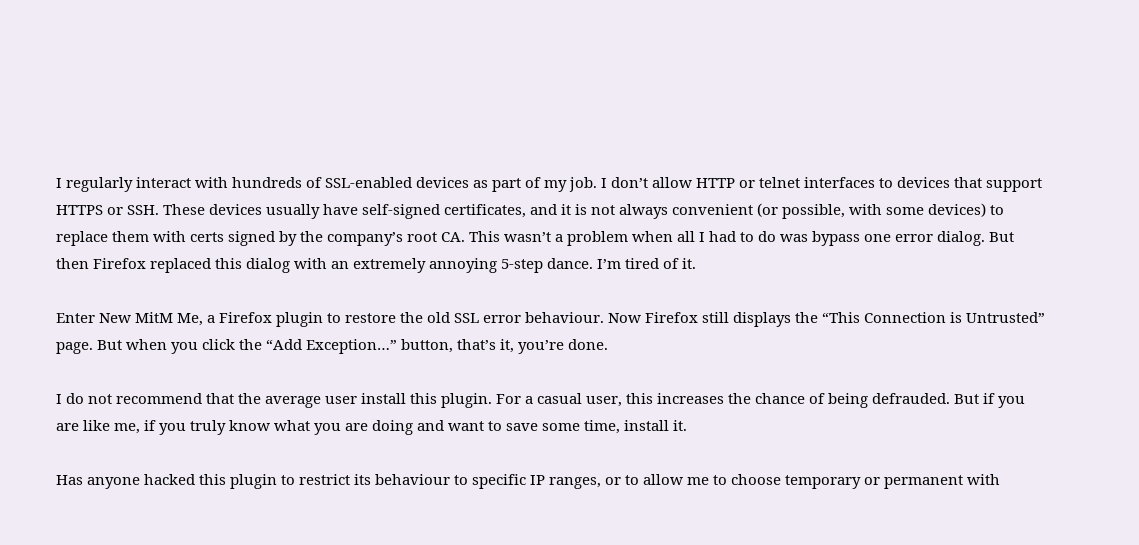I regularly interact with hundreds of SSL-enabled devices as part of my job. I don’t allow HTTP or telnet interfaces to devices that support HTTPS or SSH. These devices usually have self-signed certificates, and it is not always convenient (or possible, with some devices) to replace them with certs signed by the company’s root CA. This wasn’t a problem when all I had to do was bypass one error dialog. But then Firefox replaced this dialog with an extremely annoying 5-step dance. I’m tired of it.

Enter New MitM Me, a Firefox plugin to restore the old SSL error behaviour. Now Firefox still displays the “This Connection is Untrusted” page. But when you click the “Add Exception…” button, that’s it, you’re done.

I do not recommend that the average user install this plugin. For a casual user, this increases the chance of being defrauded. But if you are like me, if you truly know what you are doing and want to save some time, install it.

Has anyone hacked this plugin to restrict its behaviour to specific IP ranges, or to allow me to choose temporary or permanent with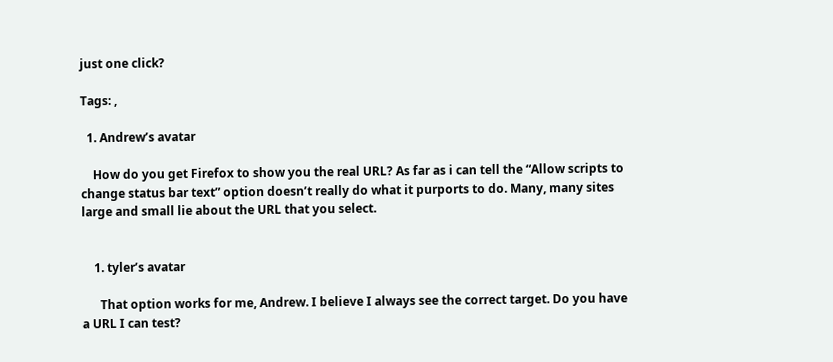just one click?

Tags: ,

  1. Andrew’s avatar

    How do you get Firefox to show you the real URL? As far as i can tell the “Allow scripts to change status bar text” option doesn’t really do what it purports to do. Many, many sites large and small lie about the URL that you select.


    1. tyler’s avatar

      That option works for me, Andrew. I believe I always see the correct target. Do you have a URL I can test?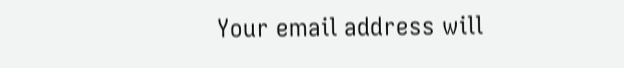Your email address will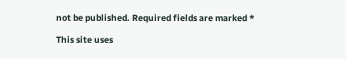not be published. Required fields are marked *

This site uses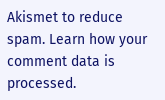Akismet to reduce spam. Learn how your comment data is processed.